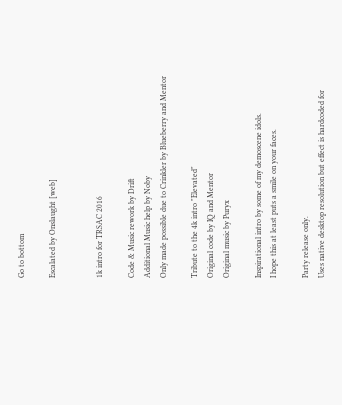Go to bottom

Escalated by Onslaught [web]


1k intro for TRSAC 2016

Code & Music rework by Drift
Additional Music help by Noby
Only made possible due to Crinkler by Blueberry and Mentor

Tribute to the 4k intro "Elevated"
Original code by IQ and Mentor
Original music by Puryx

Inspirational intro by some of my demoscene idols.
I hope this at least puts a smile on your faces.

Party release only.
Uses native desktop resolution but effect is hardcoded for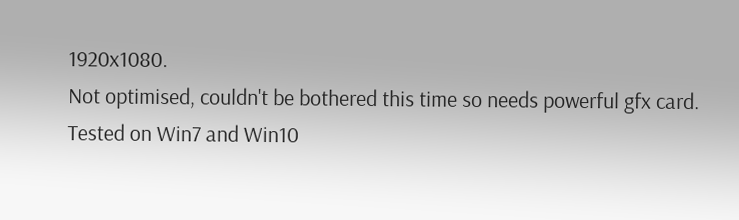1920x1080.
Not optimised, couldn't be bothered this time so needs powerful gfx card.
Tested on Win7 and Win10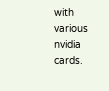with various nvidia cards.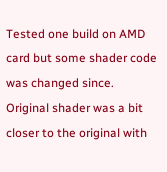Tested one build on AMD card but some shader code was changed since.
Original shader was a bit closer to the original with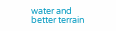water and
better terrain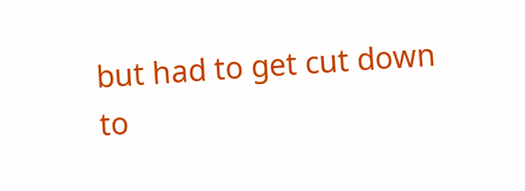but had to get cut down to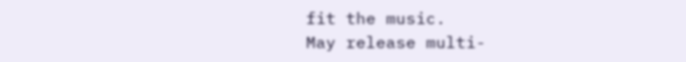fit the music.
May release multi-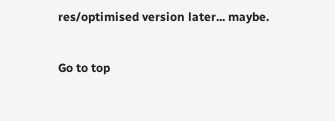res/optimised version later... maybe.

Go to top